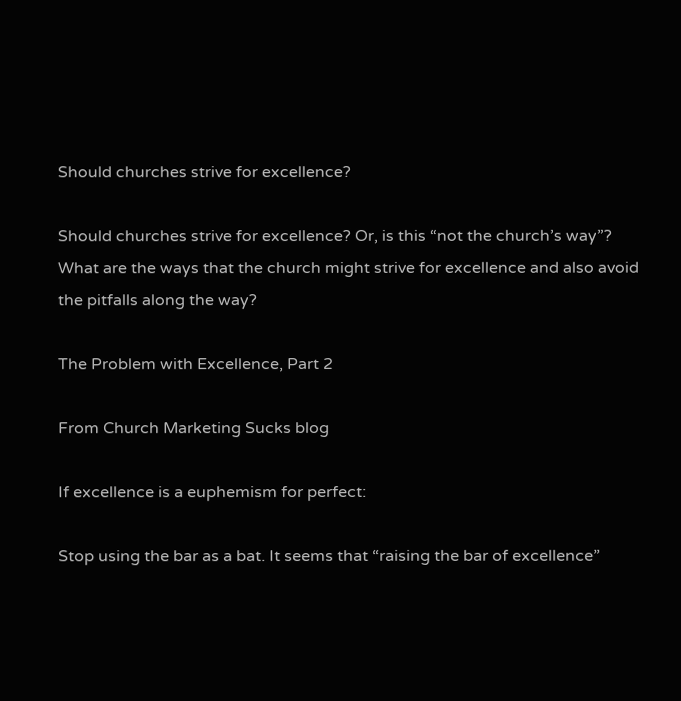Should churches strive for excellence?

Should churches strive for excellence? Or, is this “not the church’s way”? What are the ways that the church might strive for excellence and also avoid the pitfalls along the way?

The Problem with Excellence, Part 2

From Church Marketing Sucks blog

If excellence is a euphemism for perfect:

Stop using the bar as a bat. It seems that “raising the bar of excellence”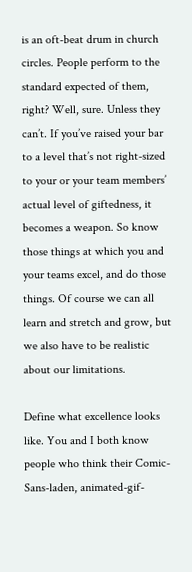is an oft-beat drum in church circles. People perform to the standard expected of them, right? Well, sure. Unless they can’t. If you’ve raised your bar to a level that’s not right-sized to your or your team members’ actual level of giftedness, it becomes a weapon. So know those things at which you and your teams excel, and do those things. Of course we can all learn and stretch and grow, but we also have to be realistic about our limitations.

Define what excellence looks like. You and I both know people who think their Comic-Sans-laden, animated-gif-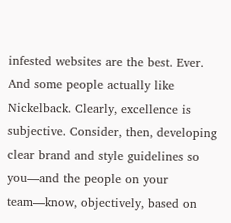infested websites are the best. Ever. And some people actually like Nickelback. Clearly, excellence is subjective. Consider, then, developing clear brand and style guidelines so you—and the people on your team—know, objectively, based on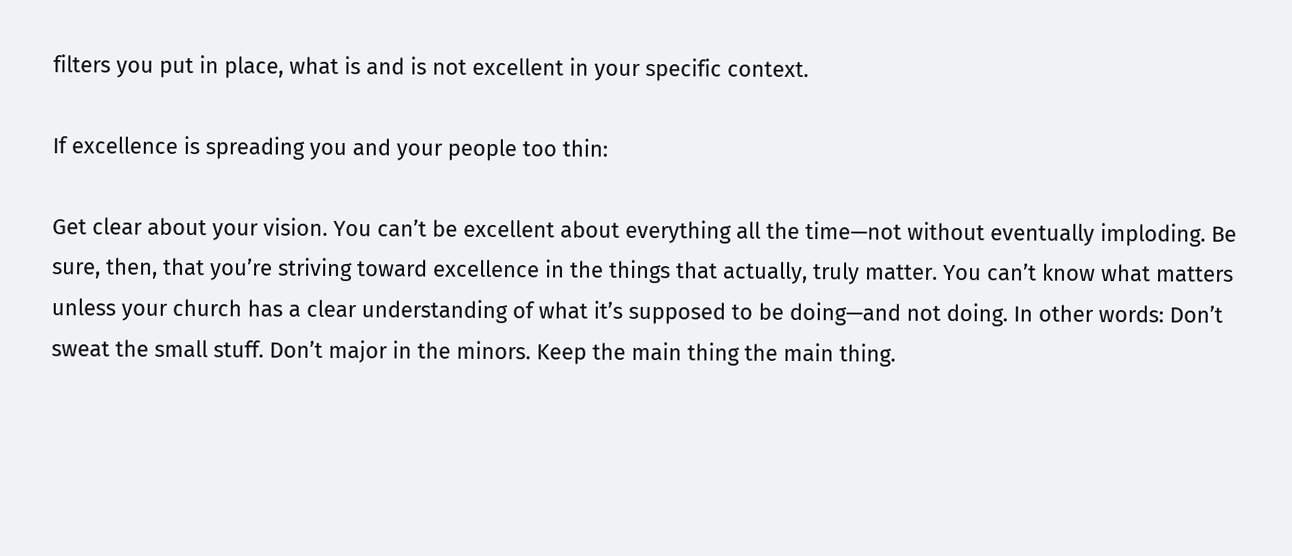filters you put in place, what is and is not excellent in your specific context.

If excellence is spreading you and your people too thin:

Get clear about your vision. You can’t be excellent about everything all the time—not without eventually imploding. Be sure, then, that you’re striving toward excellence in the things that actually, truly matter. You can’t know what matters unless your church has a clear understanding of what it’s supposed to be doing—and not doing. In other words: Don’t sweat the small stuff. Don’t major in the minors. Keep the main thing the main thing.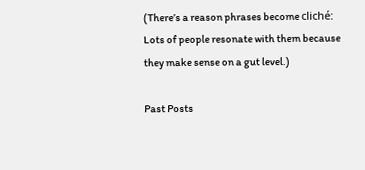(There’s a reason phrases become cliché: Lots of people resonate with them because they make sense on a gut level.)

Past Posts